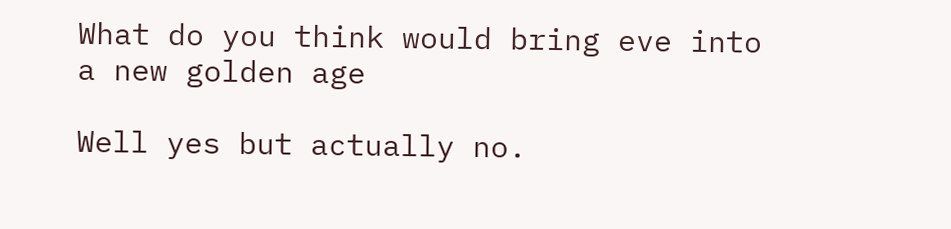What do you think would bring eve into a new golden age

Well yes but actually no.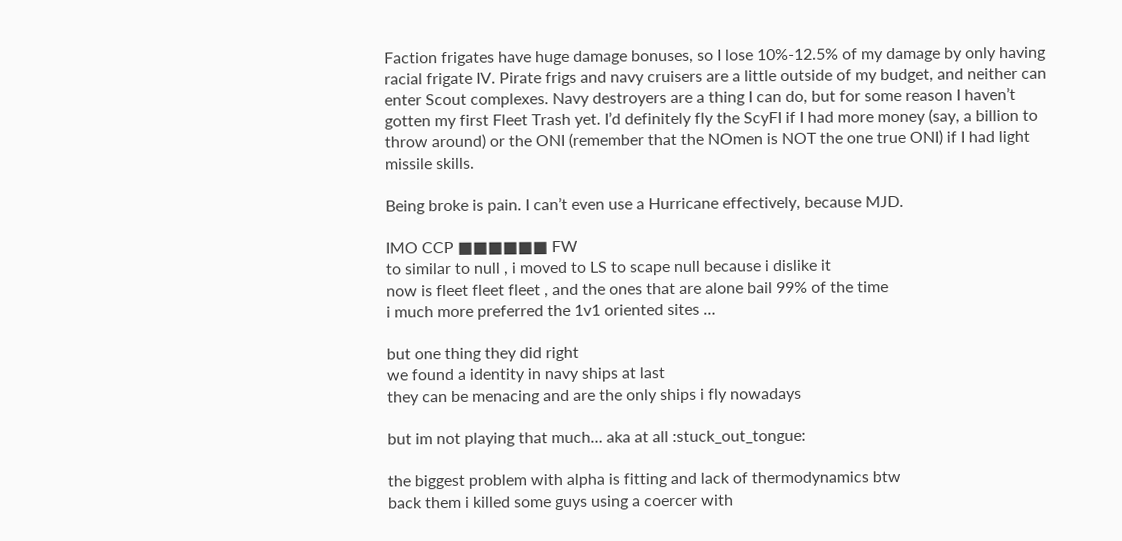Faction frigates have huge damage bonuses, so I lose 10%-12.5% of my damage by only having racial frigate IV. Pirate frigs and navy cruisers are a little outside of my budget, and neither can enter Scout complexes. Navy destroyers are a thing I can do, but for some reason I haven’t gotten my first Fleet Trash yet. I’d definitely fly the ScyFI if I had more money (say, a billion to throw around) or the ONI (remember that the NOmen is NOT the one true ONI) if I had light missile skills.

Being broke is pain. I can’t even use a Hurricane effectively, because MJD.

IMO CCP ■■■■■■ FW
to similar to null , i moved to LS to scape null because i dislike it
now is fleet fleet fleet , and the ones that are alone bail 99% of the time
i much more preferred the 1v1 oriented sites …

but one thing they did right
we found a identity in navy ships at last
they can be menacing and are the only ships i fly nowadays

but im not playing that much… aka at all :stuck_out_tongue:

the biggest problem with alpha is fitting and lack of thermodynamics btw
back them i killed some guys using a coercer with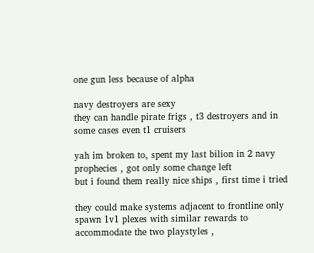one gun less because of alpha

navy destroyers are sexy
they can handle pirate frigs , t3 destroyers and in some cases even t1 cruisers

yah im broken to, spent my last bilion in 2 navy prophecies , got only some change left
but i found them really nice ships , first time i tried

they could make systems adjacent to frontline only spawn 1v1 plexes with similar rewards to accommodate the two playstyles ,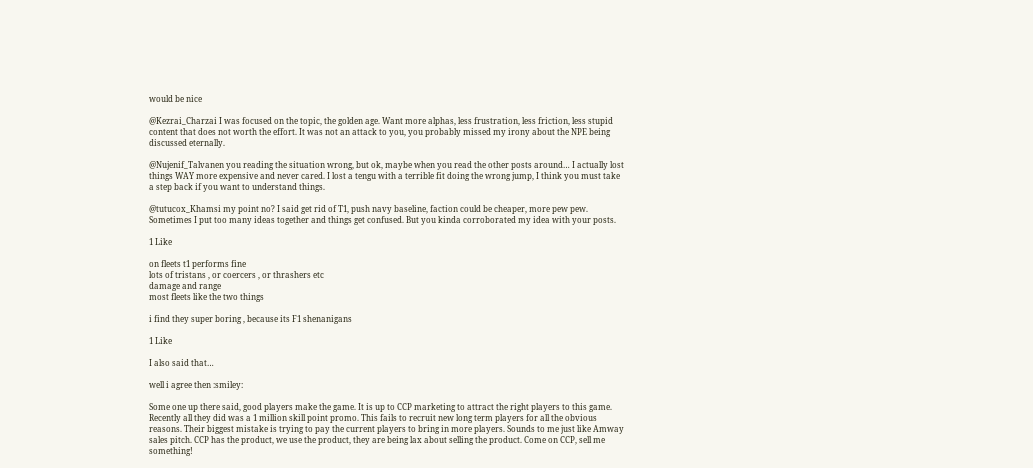would be nice

@Kezrai_Charzai I was focused on the topic, the golden age. Want more alphas, less frustration, less friction, less stupid content that does not worth the effort. It was not an attack to you, you probably missed my irony about the NPE being discussed eternally.

@Nujenif_Talvanen you reading the situation wrong, but ok, maybe when you read the other posts around… I actually lost things WAY more expensive and never cared. I lost a tengu with a terrible fit doing the wrong jump, I think you must take a step back if you want to understand things.

@tutucox_Khamsi my point no? I said get rid of T1, push navy baseline, faction could be cheaper, more pew pew. Sometimes I put too many ideas together and things get confused. But you kinda corroborated my idea with your posts.

1 Like

on fleets t1 performs fine
lots of tristans , or coercers , or thrashers etc
damage and range
most fleets like the two things

i find they super boring , because its F1 shenanigans

1 Like

I also said that…

well i agree then :smiley:

Some one up there said, good players make the game. It is up to CCP marketing to attract the right players to this game. Recently all they did was a 1 million skill point promo. This fails to recruit new long term players for all the obvious reasons. Their biggest mistake is trying to pay the current players to bring in more players. Sounds to me just like Amway sales pitch. CCP has the product, we use the product, they are being lax about selling the product. Come on CCP, sell me something!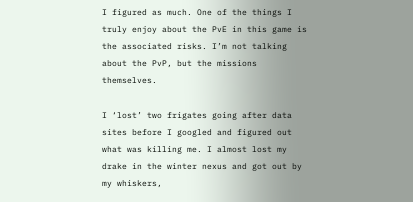I figured as much. One of the things I truly enjoy about the PvE in this game is the associated risks. I’m not talking about the PvP, but the missions themselves.

I ‘lost’ two frigates going after data sites before I googled and figured out what was killing me. I almost lost my drake in the winter nexus and got out by my whiskers,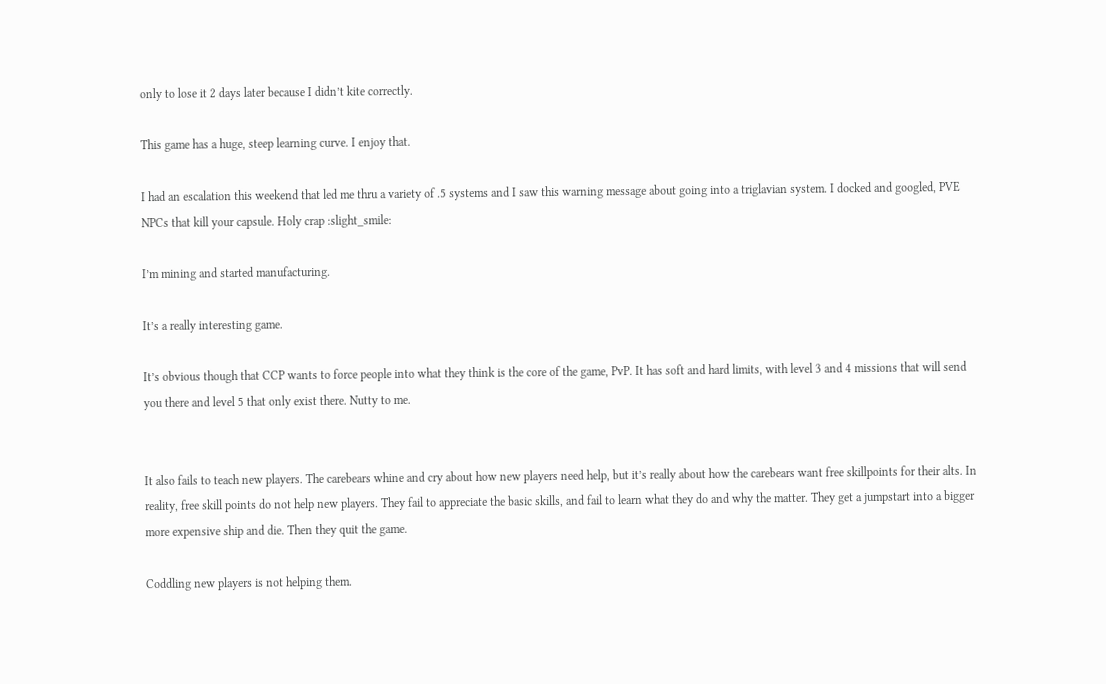only to lose it 2 days later because I didn’t kite correctly.

This game has a huge, steep learning curve. I enjoy that.

I had an escalation this weekend that led me thru a variety of .5 systems and I saw this warning message about going into a triglavian system. I docked and googled, PVE NPCs that kill your capsule. Holy crap :slight_smile:

I’m mining and started manufacturing.

It’s a really interesting game.

It’s obvious though that CCP wants to force people into what they think is the core of the game, PvP. It has soft and hard limits, with level 3 and 4 missions that will send you there and level 5 that only exist there. Nutty to me.


It also fails to teach new players. The carebears whine and cry about how new players need help, but it’s really about how the carebears want free skillpoints for their alts. In reality, free skill points do not help new players. They fail to appreciate the basic skills, and fail to learn what they do and why the matter. They get a jumpstart into a bigger more expensive ship and die. Then they quit the game.

Coddling new players is not helping them.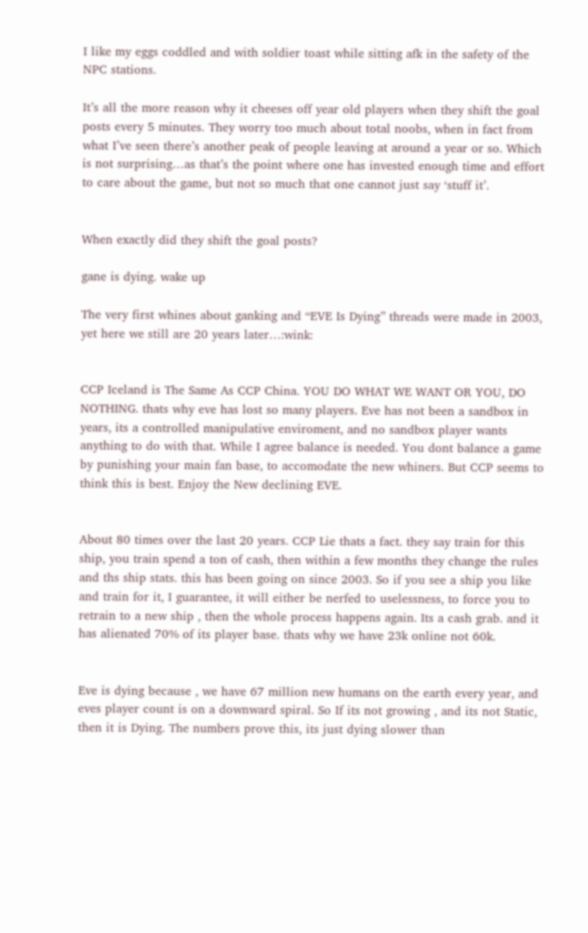I like my eggs coddled and with soldier toast while sitting afk in the safety of the NPC stations.

It’s all the more reason why it cheeses off year old players when they shift the goal posts every 5 minutes. They worry too much about total noobs, when in fact from what I’ve seen there’s another peak of people leaving at around a year or so. Which is not surprising…as that’s the point where one has invested enough time and effort to care about the game, but not so much that one cannot just say ‘stuff it’.


When exactly did they shift the goal posts?

gane is dying. wake up

The very first whines about ganking and “EVE Is Dying” threads were made in 2003, yet here we still are 20 years later…:wink:


CCP Iceland is The Same As CCP China. YOU DO WHAT WE WANT OR YOU, DO NOTHING. thats why eve has lost so many players. Eve has not been a sandbox in years, its a controlled manipulative enviroment, and no sandbox player wants anything to do with that. While I agree balance is needed. You dont balance a game by punishing your main fan base, to accomodate the new whiners. But CCP seems to think this is best. Enjoy the New declining EVE.


About 80 times over the last 20 years. CCP Lie thats a fact. they say train for this ship, you train spend a ton of cash, then within a few months they change the rules and ths ship stats. this has been going on since 2003. So if you see a ship you like and train for it, I guarantee, it will either be nerfed to uselessness, to force you to retrain to a new ship , then the whole process happens again. Its a cash grab. and it has alienated 70% of its player base. thats why we have 23k online not 60k.


Eve is dying because , we have 67 million new humans on the earth every year, and eves player count is on a downward spiral. So If its not growing , and its not Static, then it is Dying. The numbers prove this, its just dying slower than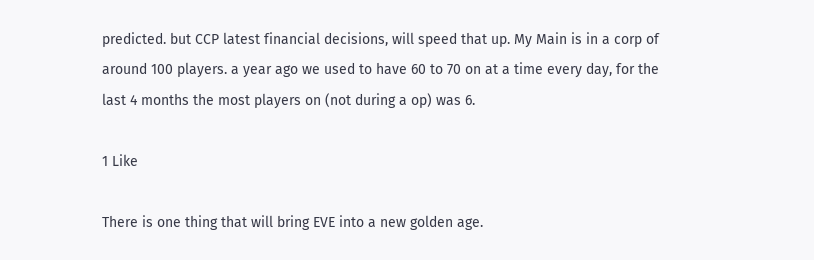predicted. but CCP latest financial decisions, will speed that up. My Main is in a corp of around 100 players. a year ago we used to have 60 to 70 on at a time every day, for the last 4 months the most players on (not during a op) was 6.

1 Like

There is one thing that will bring EVE into a new golden age.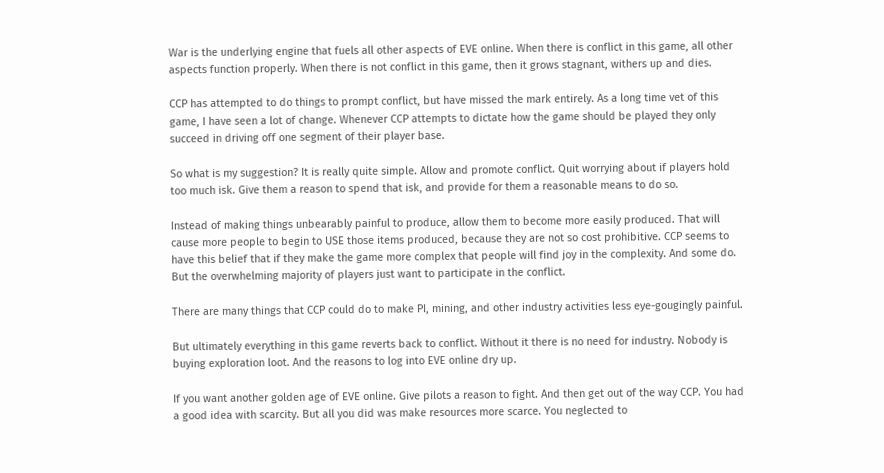War is the underlying engine that fuels all other aspects of EVE online. When there is conflict in this game, all other aspects function properly. When there is not conflict in this game, then it grows stagnant, withers up and dies.

CCP has attempted to do things to prompt conflict, but have missed the mark entirely. As a long time vet of this game, I have seen a lot of change. Whenever CCP attempts to dictate how the game should be played they only succeed in driving off one segment of their player base.

So what is my suggestion? It is really quite simple. Allow and promote conflict. Quit worrying about if players hold too much isk. Give them a reason to spend that isk, and provide for them a reasonable means to do so.

Instead of making things unbearably painful to produce, allow them to become more easily produced. That will cause more people to begin to USE those items produced, because they are not so cost prohibitive. CCP seems to have this belief that if they make the game more complex that people will find joy in the complexity. And some do. But the overwhelming majority of players just want to participate in the conflict.

There are many things that CCP could do to make PI, mining, and other industry activities less eye-gougingly painful.

But ultimately everything in this game reverts back to conflict. Without it there is no need for industry. Nobody is buying exploration loot. And the reasons to log into EVE online dry up.

If you want another golden age of EVE online. Give pilots a reason to fight. And then get out of the way CCP. You had a good idea with scarcity. But all you did was make resources more scarce. You neglected to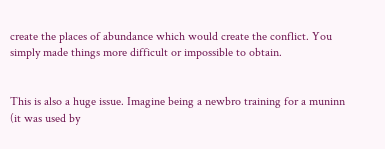create the places of abundance which would create the conflict. You simply made things more difficult or impossible to obtain.


This is also a huge issue. Imagine being a newbro training for a muninn (it was used by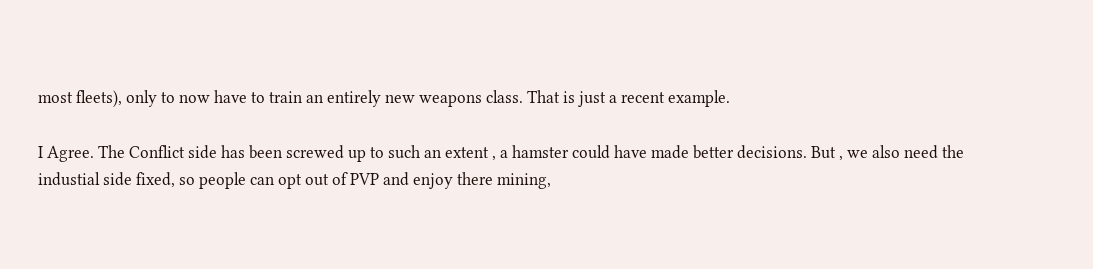most fleets), only to now have to train an entirely new weapons class. That is just a recent example.

I Agree. The Conflict side has been screwed up to such an extent , a hamster could have made better decisions. But , we also need the industial side fixed, so people can opt out of PVP and enjoy there mining,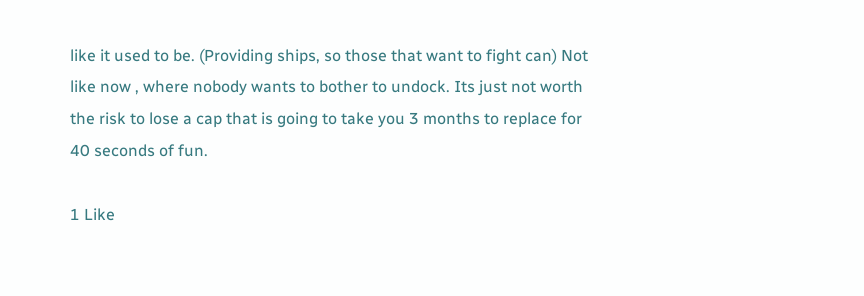like it used to be. (Providing ships, so those that want to fight can) Not like now , where nobody wants to bother to undock. Its just not worth the risk to lose a cap that is going to take you 3 months to replace for 40 seconds of fun.

1 Like